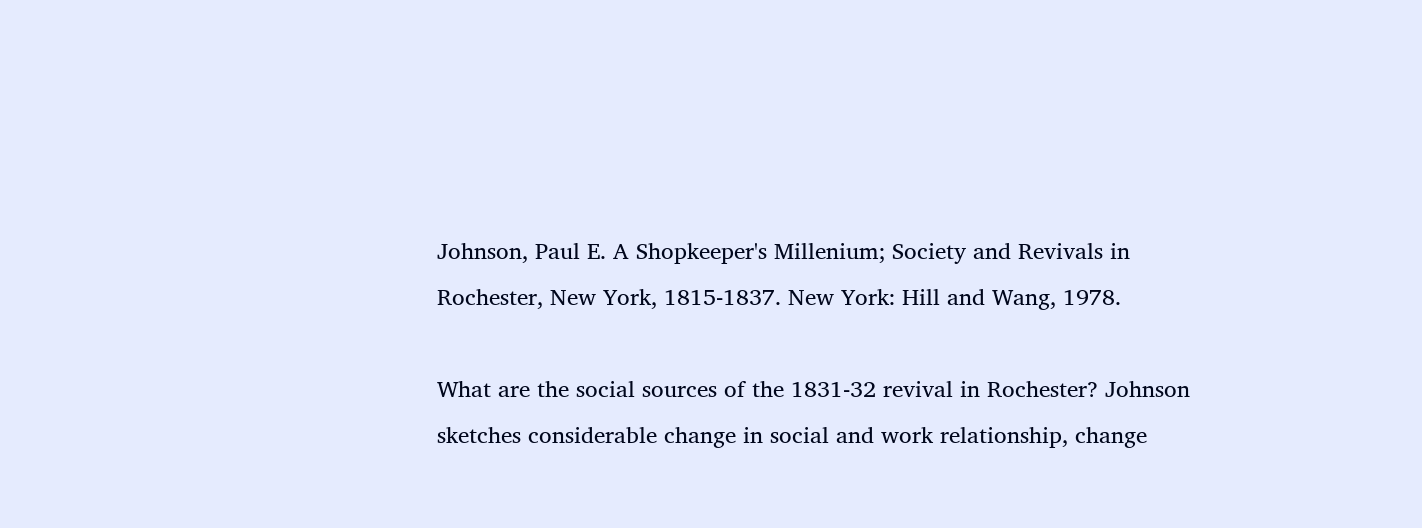Johnson, Paul E. A Shopkeeper's Millenium; Society and Revivals in Rochester, New York, 1815-1837. New York: Hill and Wang, 1978.

What are the social sources of the 1831-32 revival in Rochester? Johnson sketches considerable change in social and work relationship, change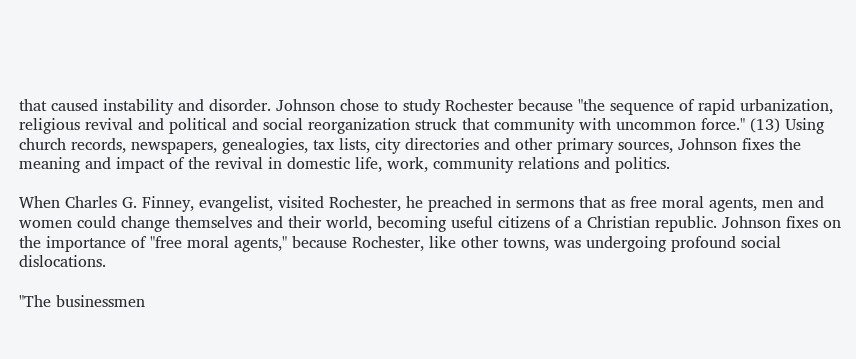that caused instability and disorder. Johnson chose to study Rochester because "the sequence of rapid urbanization, religious revival and political and social reorganization struck that community with uncommon force." (13) Using church records, newspapers, genealogies, tax lists, city directories and other primary sources, Johnson fixes the meaning and impact of the revival in domestic life, work, community relations and politics.

When Charles G. Finney, evangelist, visited Rochester, he preached in sermons that as free moral agents, men and women could change themselves and their world, becoming useful citizens of a Christian republic. Johnson fixes on the importance of "free moral agents," because Rochester, like other towns, was undergoing profound social dislocations.

"The businessmen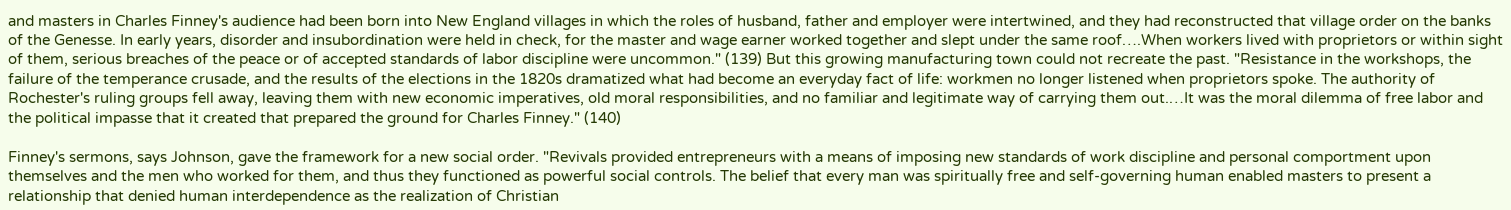and masters in Charles Finney's audience had been born into New England villages in which the roles of husband, father and employer were intertwined, and they had reconstructed that village order on the banks of the Genesse. In early years, disorder and insubordination were held in check, for the master and wage earner worked together and slept under the same roof….When workers lived with proprietors or within sight of them, serious breaches of the peace or of accepted standards of labor discipline were uncommon." (139) But this growing manufacturing town could not recreate the past. "Resistance in the workshops, the failure of the temperance crusade, and the results of the elections in the 1820s dramatized what had become an everyday fact of life: workmen no longer listened when proprietors spoke. The authority of Rochester's ruling groups fell away, leaving them with new economic imperatives, old moral responsibilities, and no familiar and legitimate way of carrying them out.…It was the moral dilemma of free labor and the political impasse that it created that prepared the ground for Charles Finney." (140)

Finney's sermons, says Johnson, gave the framework for a new social order. "Revivals provided entrepreneurs with a means of imposing new standards of work discipline and personal comportment upon themselves and the men who worked for them, and thus they functioned as powerful social controls. The belief that every man was spiritually free and self-governing human enabled masters to present a relationship that denied human interdependence as the realization of Christian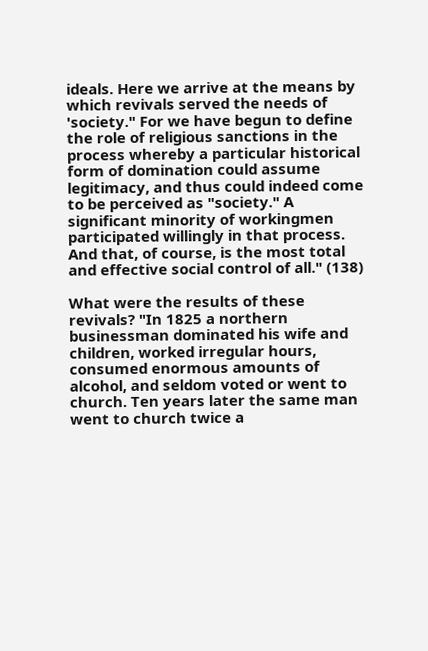ideals. Here we arrive at the means by which revivals served the needs of 'society." For we have begun to define the role of religious sanctions in the process whereby a particular historical form of domination could assume legitimacy, and thus could indeed come to be perceived as "society." A significant minority of workingmen participated willingly in that process. And that, of course, is the most total and effective social control of all." (138)

What were the results of these revivals? "In 1825 a northern businessman dominated his wife and children, worked irregular hours, consumed enormous amounts of alcohol, and seldom voted or went to church. Ten years later the same man went to church twice a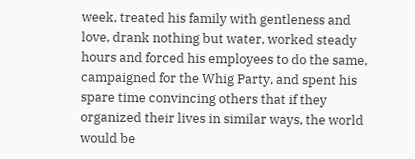week, treated his family with gentleness and love, drank nothing but water, worked steady hours and forced his employees to do the same, campaigned for the Whig Party, and spent his spare time convincing others that if they organized their lives in similar ways, the world would be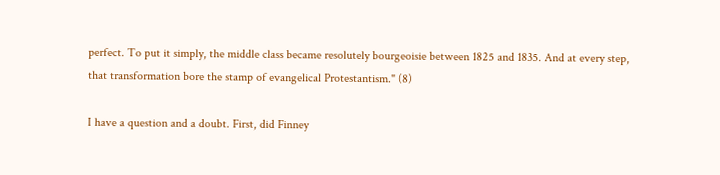perfect. To put it simply, the middle class became resolutely bourgeoisie between 1825 and 1835. And at every step, that transformation bore the stamp of evangelical Protestantism." (8)

I have a question and a doubt. First, did Finney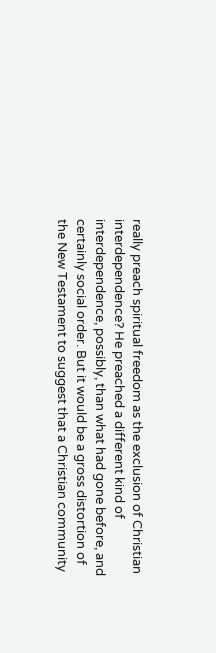really preach spiritual freedom as the exclusion of Christian interdependence? He preached a different kind of interdependence, possibly, than what had gone before, and certainly social order. But it would be a gross distortion of the New Testament to suggest that a Christian community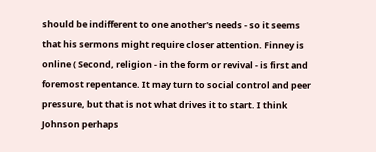should be indifferent to one another's needs - so it seems that his sermons might require closer attention. Finney is online ( Second, religion - in the form or revival - is first and foremost repentance. It may turn to social control and peer pressure, but that is not what drives it to start. I think Johnson perhaps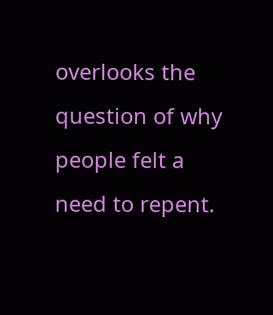overlooks the question of why people felt a need to repent.